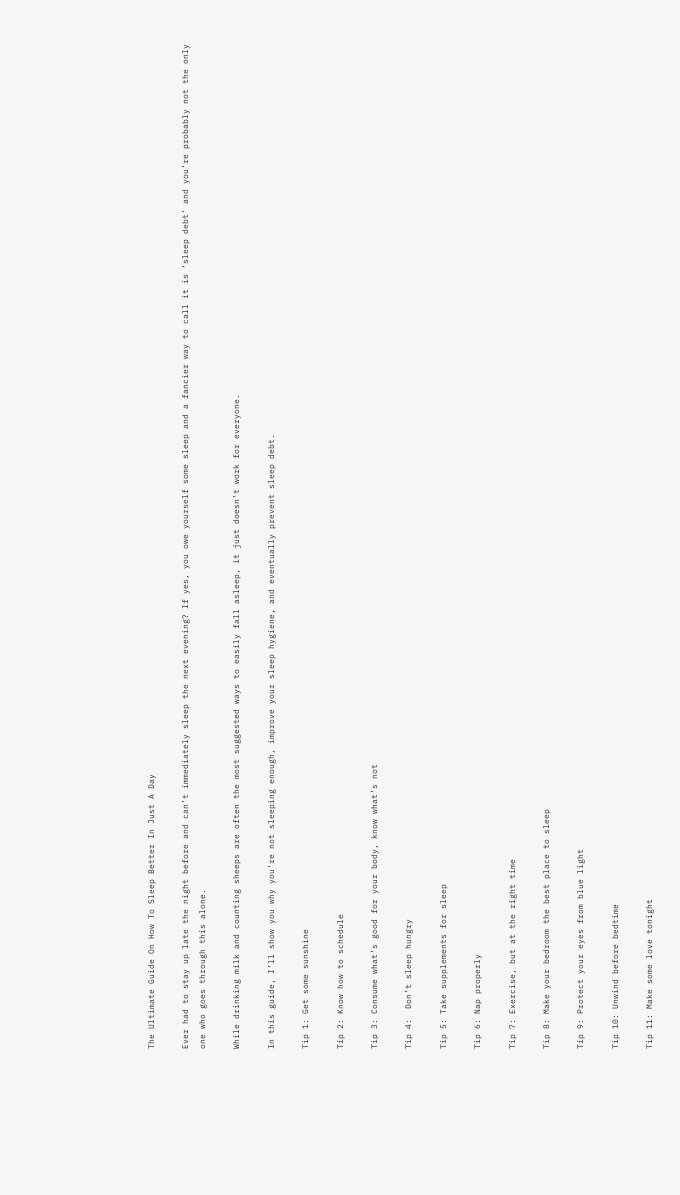The Ultimate Guide On How To Sleep Better In Just A Day

Ever had to stay up late the night before and can’t immediately sleep the next evening? If yes, you owe yourself some sleep and a fancier way to call it is ‘sleep debt’ and you’re probably not the only one who goes through this alone.

While drinking milk and counting sheeps are often the most suggested ways to easily fall asleep, it just doesn’t work for everyone.

In this guide, I’ll show you why you’re not sleeping enough, improve your sleep hygiene, and eventually prevent sleep debt.

Tip 1: Get some sunshine

Tip 2: Know how to schedule

Tip 3: Consume what’s good for your body, know what’s not

Tip 4:  Don’t sleep hungry

Tip 5: Take supplements for sleep

Tip 6: Nap properly

Tip 7: Exercise, but at the right time

Tip 8: Make your bedroom the best place to sleep

Tip 9: Protect your eyes from blue light

Tip 10: Unwind before bedtime

Tip 11: Make some love tonight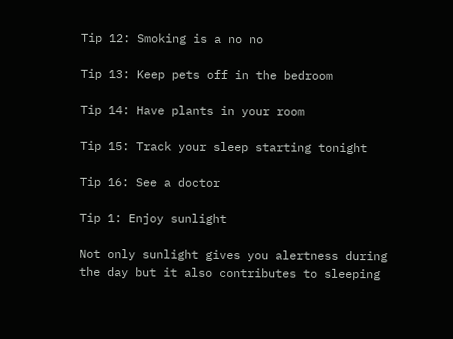Tip 12: Smoking is a no no

Tip 13: Keep pets off in the bedroom

Tip 14: Have plants in your room

Tip 15: Track your sleep starting tonight

Tip 16: See a doctor

Tip 1: Enjoy sunlight

Not only sunlight gives you alertness during the day but it also contributes to sleeping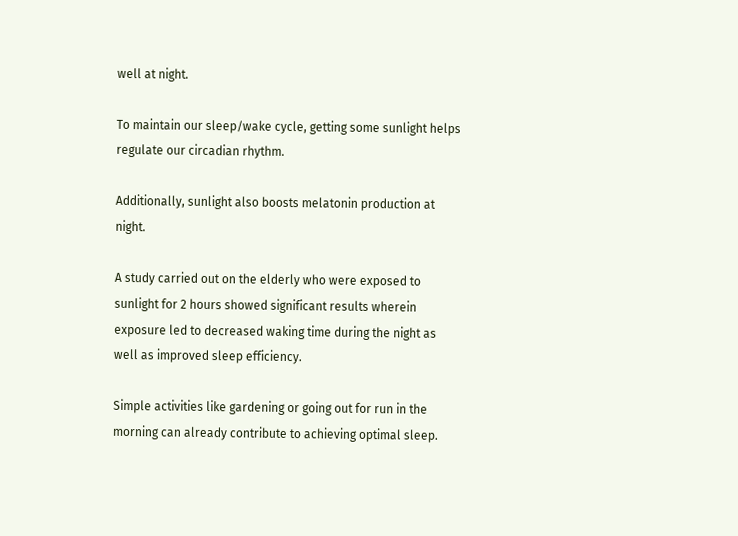well at night.

To maintain our sleep/wake cycle, getting some sunlight helps regulate our circadian rhythm.

Additionally, sunlight also boosts melatonin production at night.

A study carried out on the elderly who were exposed to sunlight for 2 hours showed significant results wherein exposure led to decreased waking time during the night as well as improved sleep efficiency.

Simple activities like gardening or going out for run in the morning can already contribute to achieving optimal sleep.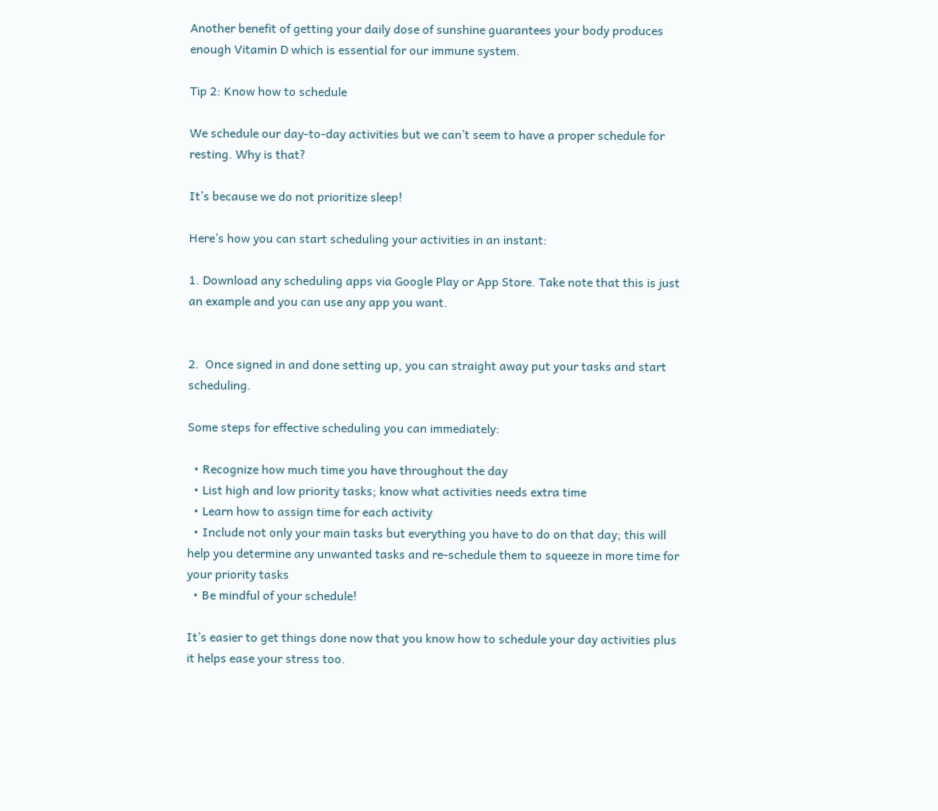Another benefit of getting your daily dose of sunshine guarantees your body produces enough Vitamin D which is essential for our immune system.

Tip 2: Know how to schedule

We schedule our day-to-day activities but we can’t seem to have a proper schedule for resting. Why is that?

It’s because we do not prioritize sleep!

Here’s how you can start scheduling your activities in an instant:

1. Download any scheduling apps via Google Play or App Store. Take note that this is just an example and you can use any app you want.


2.  Once signed in and done setting up, you can straight away put your tasks and start scheduling.

Some steps for effective scheduling you can immediately:

  • Recognize how much time you have throughout the day
  • List high and low priority tasks; know what activities needs extra time
  • Learn how to assign time for each activity
  • Include not only your main tasks but everything you have to do on that day; this will help you determine any unwanted tasks and re-schedule them to squeeze in more time for your priority tasks
  • Be mindful of your schedule!

It’s easier to get things done now that you know how to schedule your day activities plus it helps ease your stress too.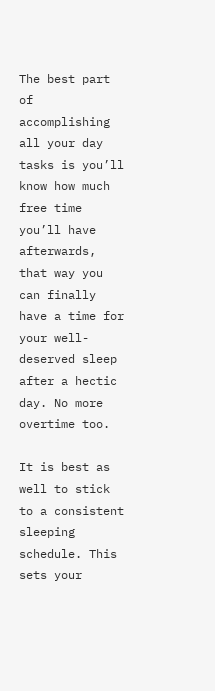The best part of accomplishing all your day tasks is you’ll know how much free time you’ll have afterwards, that way you can finally have a time for your well-deserved sleep after a hectic day. No more overtime too.

It is best as well to stick to a consistent sleeping schedule. This sets your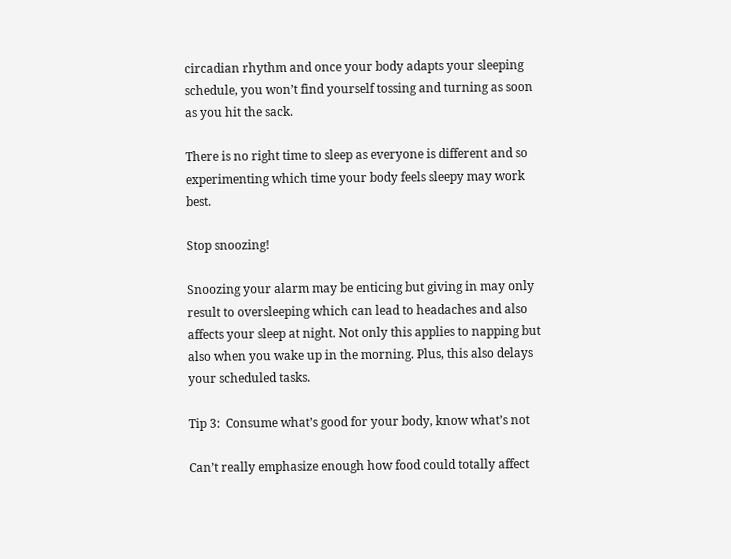circadian rhythm and once your body adapts your sleeping schedule, you won’t find yourself tossing and turning as soon as you hit the sack.

There is no right time to sleep as everyone is different and so experimenting which time your body feels sleepy may work best.

Stop snoozing!

Snoozing your alarm may be enticing but giving in may only result to oversleeping which can lead to headaches and also affects your sleep at night. Not only this applies to napping but also when you wake up in the morning. Plus, this also delays your scheduled tasks.

Tip 3:  Consume what’s good for your body, know what’s not

Can’t really emphasize enough how food could totally affect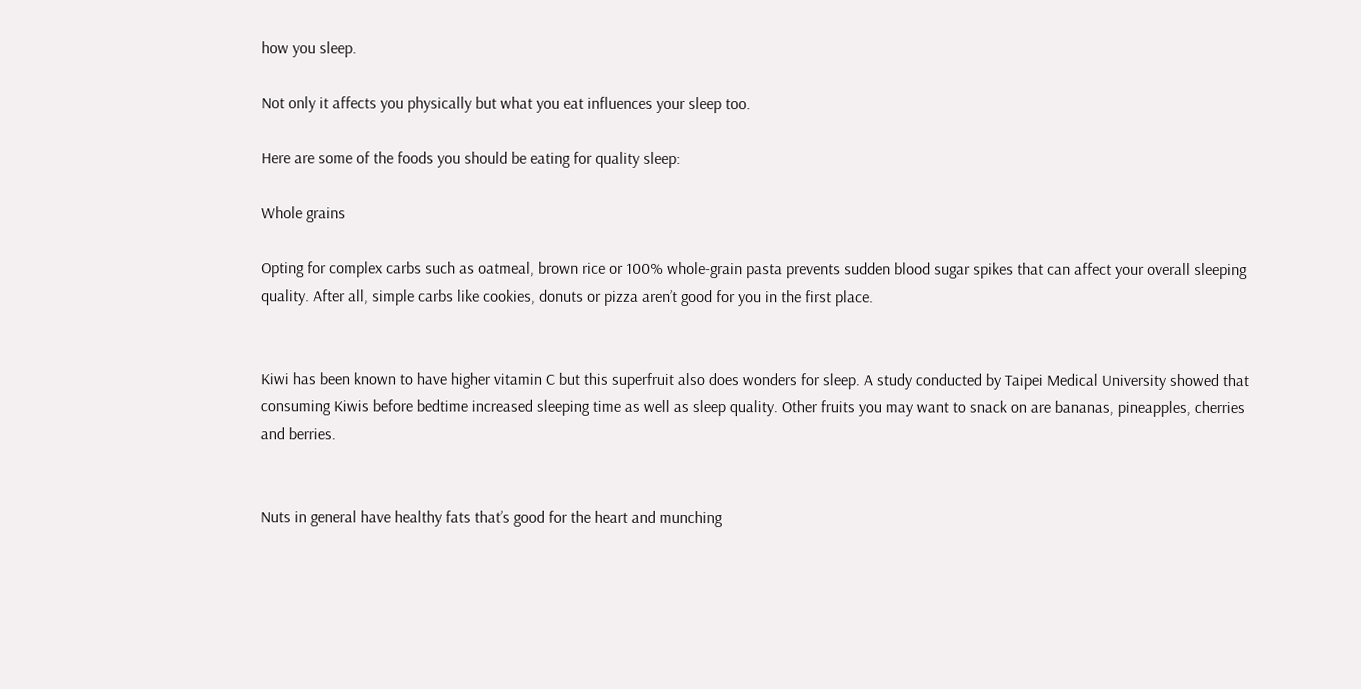how you sleep.

Not only it affects you physically but what you eat influences your sleep too.

Here are some of the foods you should be eating for quality sleep:

Whole grains

Opting for complex carbs such as oatmeal, brown rice or 100% whole-grain pasta prevents sudden blood sugar spikes that can affect your overall sleeping quality. After all, simple carbs like cookies, donuts or pizza aren’t good for you in the first place.


Kiwi has been known to have higher vitamin C but this superfruit also does wonders for sleep. A study conducted by Taipei Medical University showed that consuming Kiwis before bedtime increased sleeping time as well as sleep quality. Other fruits you may want to snack on are bananas, pineapples, cherries and berries.


Nuts in general have healthy fats that’s good for the heart and munching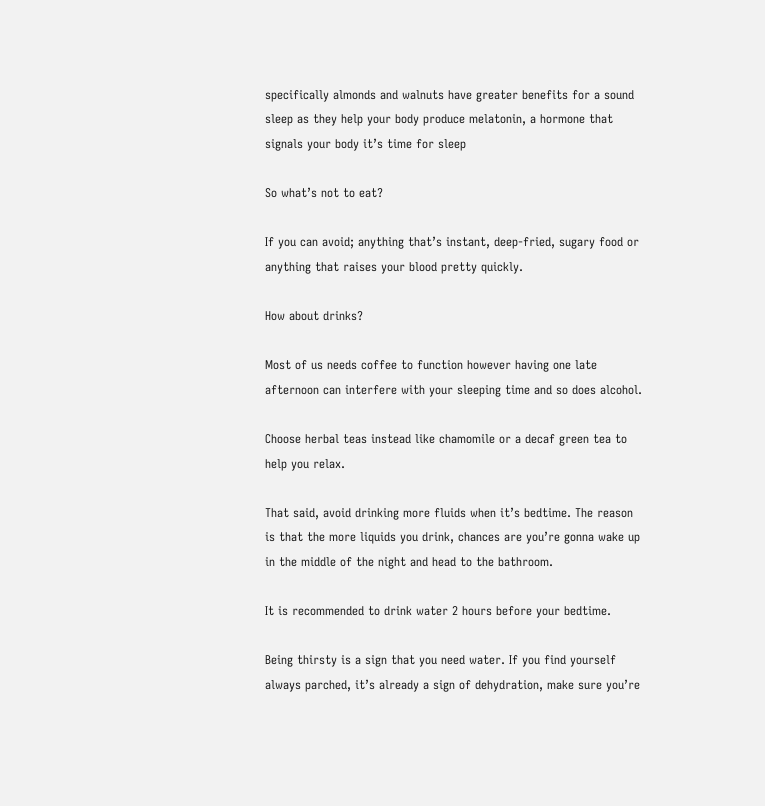specifically almonds and walnuts have greater benefits for a sound sleep as they help your body produce melatonin, a hormone that signals your body it’s time for sleep

So what’s not to eat?

If you can avoid; anything that’s instant, deep-fried, sugary food or anything that raises your blood pretty quickly.

How about drinks?

Most of us needs coffee to function however having one late afternoon can interfere with your sleeping time and so does alcohol.

Choose herbal teas instead like chamomile or a decaf green tea to help you relax.

That said, avoid drinking more fluids when it’s bedtime. The reason is that the more liquids you drink, chances are you’re gonna wake up in the middle of the night and head to the bathroom.

It is recommended to drink water 2 hours before your bedtime.

Being thirsty is a sign that you need water. If you find yourself always parched, it’s already a sign of dehydration, make sure you’re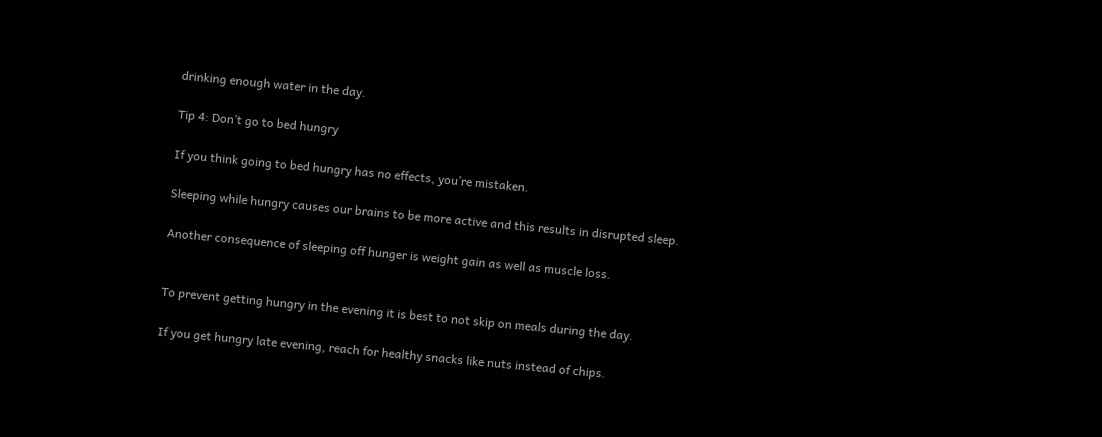drinking enough water in the day.

Tip 4: Don’t go to bed hungry

If you think going to bed hungry has no effects, you’re mistaken.

Sleeping while hungry causes our brains to be more active and this results in disrupted sleep.

Another consequence of sleeping off hunger is weight gain as well as muscle loss.


To prevent getting hungry in the evening it is best to not skip on meals during the day.

If you get hungry late evening, reach for healthy snacks like nuts instead of chips.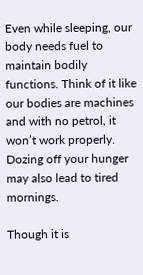Even while sleeping, our body needs fuel to maintain bodily functions. Think of it like our bodies are machines and with no petrol, it won’t work properly. Dozing off your hunger may also lead to tired mornings.

Though it is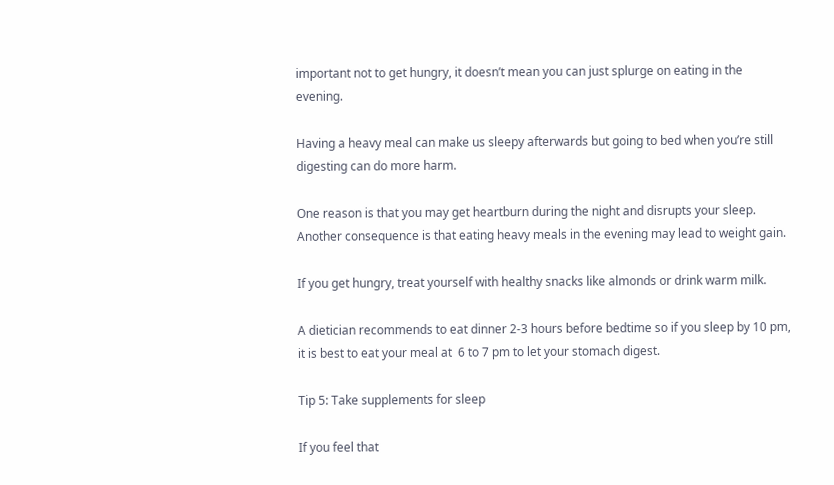important not to get hungry, it doesn’t mean you can just splurge on eating in the evening.

Having a heavy meal can make us sleepy afterwards but going to bed when you’re still digesting can do more harm.

One reason is that you may get heartburn during the night and disrupts your sleep.
Another consequence is that eating heavy meals in the evening may lead to weight gain.

If you get hungry, treat yourself with healthy snacks like almonds or drink warm milk.

A dietician recommends to eat dinner 2-3 hours before bedtime so if you sleep by 10 pm, it is best to eat your meal at  6 to 7 pm to let your stomach digest.

Tip 5: Take supplements for sleep

If you feel that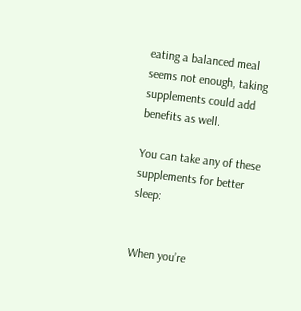eating a balanced meal seems not enough, taking supplements could add benefits as well.

You can take any of these supplements for better sleep:


When you’re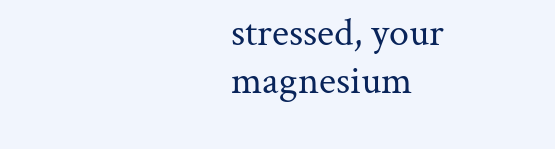stressed, your magnesium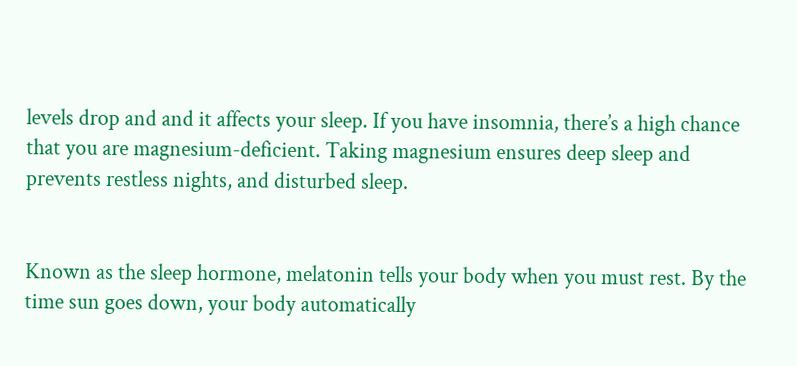levels drop and and it affects your sleep. If you have insomnia, there’s a high chance that you are magnesium-deficient. Taking magnesium ensures deep sleep and prevents restless nights, and disturbed sleep.


Known as the sleep hormone, melatonin tells your body when you must rest. By the time sun goes down, your body automatically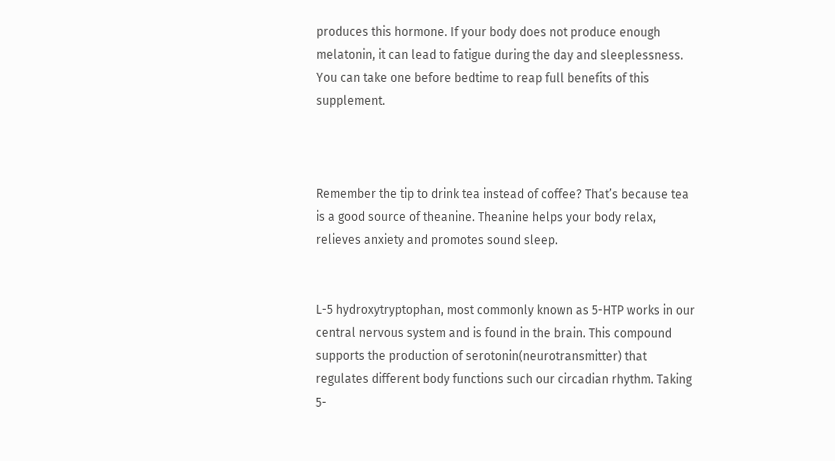produces this hormone. If your body does not produce enough melatonin, it can lead to fatigue during the day and sleeplessness. You can take one before bedtime to reap full benefits of this supplement.



Remember the tip to drink tea instead of coffee? That’s because tea is a good source of theanine. Theanine helps your body relax, relieves anxiety and promotes sound sleep.


L-5 hydroxytryptophan, most commonly known as 5-HTP works in our central nervous system and is found in the brain. This compound supports the production of serotonin(neurotransmitter) that regulates different body functions such our circadian rhythm. Taking 5-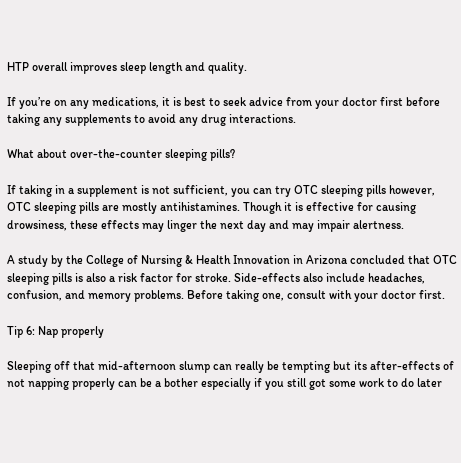HTP overall improves sleep length and quality.

If you’re on any medications, it is best to seek advice from your doctor first before taking any supplements to avoid any drug interactions.

What about over-the-counter sleeping pills?

If taking in a supplement is not sufficient, you can try OTC sleeping pills however, OTC sleeping pills are mostly antihistamines. Though it is effective for causing drowsiness, these effects may linger the next day and may impair alertness.

A study by the College of Nursing & Health Innovation in Arizona concluded that OTC sleeping pills is also a risk factor for stroke. Side-effects also include headaches, confusion, and memory problems. Before taking one, consult with your doctor first.

Tip 6: Nap properly

Sleeping off that mid-afternoon slump can really be tempting but its after-effects of not napping properly can be a bother especially if you still got some work to do later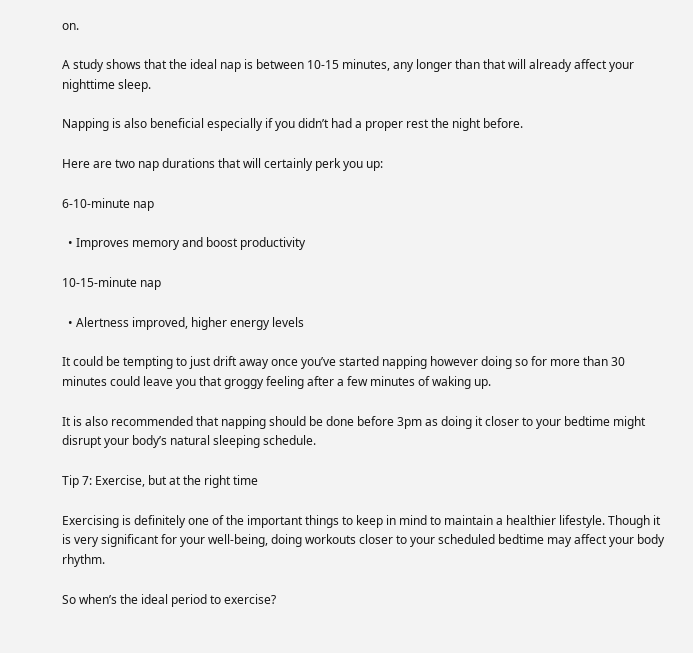on.

A study shows that the ideal nap is between 10-15 minutes, any longer than that will already affect your nighttime sleep.

Napping is also beneficial especially if you didn’t had a proper rest the night before.

Here are two nap durations that will certainly perk you up:

6-10-minute nap

  • Improves memory and boost productivity

10-15-minute nap

  • Alertness improved, higher energy levels

It could be tempting to just drift away once you’ve started napping however doing so for more than 30 minutes could leave you that groggy feeling after a few minutes of waking up.

It is also recommended that napping should be done before 3pm as doing it closer to your bedtime might disrupt your body’s natural sleeping schedule.

Tip 7: Exercise, but at the right time

Exercising is definitely one of the important things to keep in mind to maintain a healthier lifestyle. Though it is very significant for your well-being, doing workouts closer to your scheduled bedtime may affect your body rhythm.

So when’s the ideal period to exercise?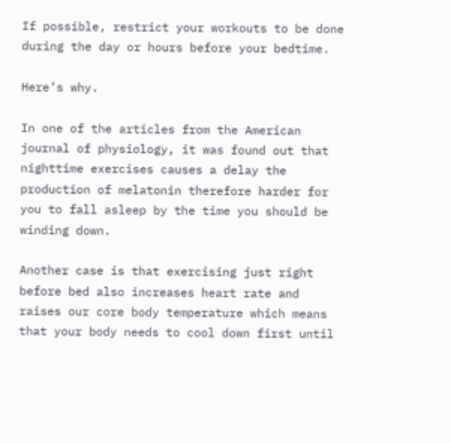If possible, restrict your workouts to be done during the day or hours before your bedtime.

Here’s why.

In one of the articles from the American journal of physiology, it was found out that nighttime exercises causes a delay the production of melatonin therefore harder for you to fall asleep by the time you should be winding down.

Another case is that exercising just right before bed also increases heart rate and raises our core body temperature which means that your body needs to cool down first until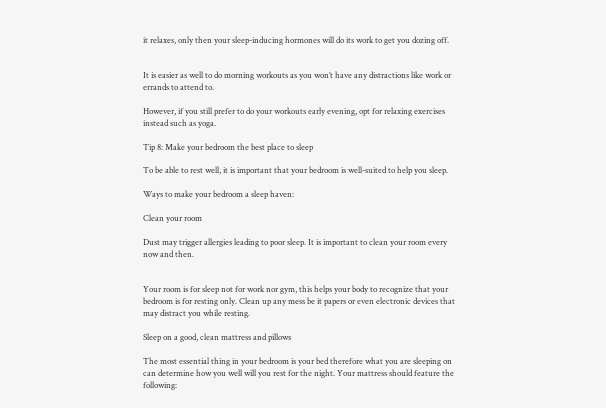it relaxes, only then your sleep-inducing hormones will do its work to get you dozing off.


It is easier as well to do morning workouts as you won’t have any distractions like work or errands to attend to.

However, if you still prefer to do your workouts early evening, opt for relaxing exercises instead such as yoga.

Tip 8: Make your bedroom the best place to sleep

To be able to rest well, it is important that your bedroom is well-suited to help you sleep.

Ways to make your bedroom a sleep haven:

Clean your room

Dust may trigger allergies leading to poor sleep. It is important to clean your room every now and then.


Your room is for sleep not for work nor gym, this helps your body to recognize that your bedroom is for resting only. Clean up any mess be it papers or even electronic devices that may distract you while resting.

Sleep on a good, clean mattress and pillows

The most essential thing in your bedroom is your bed therefore what you are sleeping on can determine how you well will you rest for the night. Your mattress should feature the following: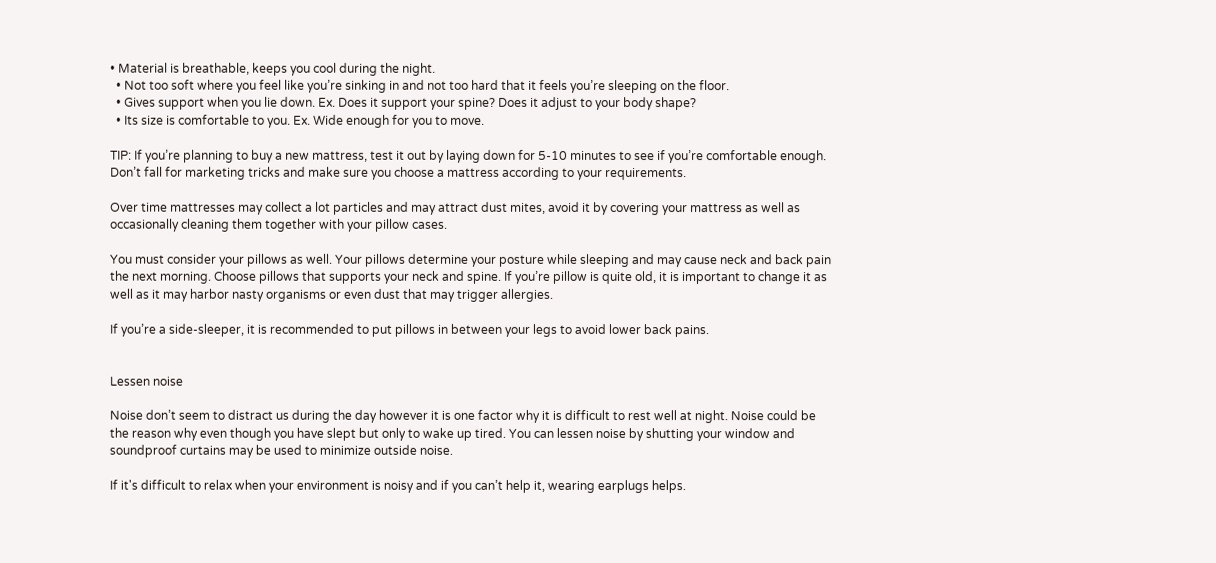• Material is breathable, keeps you cool during the night.
  • Not too soft where you feel like you’re sinking in and not too hard that it feels you’re sleeping on the floor.
  • Gives support when you lie down. Ex. Does it support your spine? Does it adjust to your body shape?
  • Its size is comfortable to you. Ex. Wide enough for you to move.

TIP: If you’re planning to buy a new mattress, test it out by laying down for 5-10 minutes to see if you’re comfortable enough. Don’t fall for marketing tricks and make sure you choose a mattress according to your requirements.

Over time mattresses may collect a lot particles and may attract dust mites, avoid it by covering your mattress as well as occasionally cleaning them together with your pillow cases.

You must consider your pillows as well. Your pillows determine your posture while sleeping and may cause neck and back pain the next morning. Choose pillows that supports your neck and spine. If you’re pillow is quite old, it is important to change it as well as it may harbor nasty organisms or even dust that may trigger allergies.

If you’re a side-sleeper, it is recommended to put pillows in between your legs to avoid lower back pains.


Lessen noise

Noise don’t seem to distract us during the day however it is one factor why it is difficult to rest well at night. Noise could be the reason why even though you have slept but only to wake up tired. You can lessen noise by shutting your window and soundproof curtains may be used to minimize outside noise.

If it's difficult to relax when your environment is noisy and if you can’t help it, wearing earplugs helps.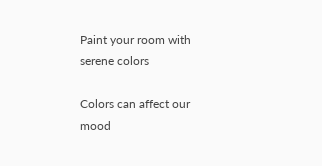Paint your room with serene colors

Colors can affect our mood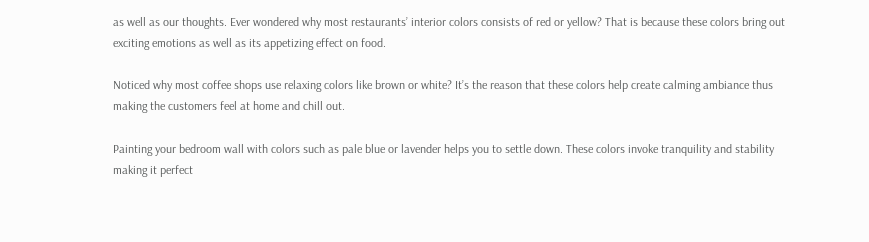as well as our thoughts. Ever wondered why most restaurants’ interior colors consists of red or yellow? That is because these colors bring out exciting emotions as well as its appetizing effect on food.

Noticed why most coffee shops use relaxing colors like brown or white? It’s the reason that these colors help create calming ambiance thus making the customers feel at home and chill out.

Painting your bedroom wall with colors such as pale blue or lavender helps you to settle down. These colors invoke tranquility and stability making it perfect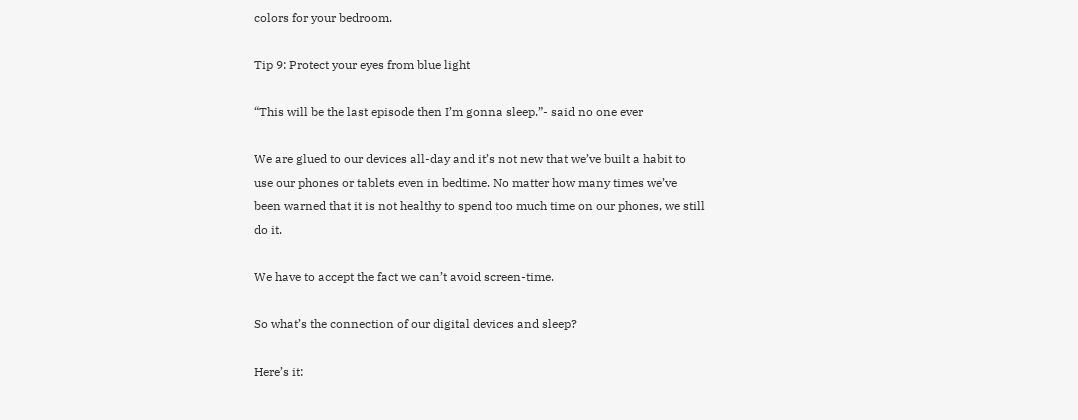colors for your bedroom.

Tip 9: Protect your eyes from blue light

“This will be the last episode then I’m gonna sleep.”- said no one ever

We are glued to our devices all-day and it’s not new that we’ve built a habit to use our phones or tablets even in bedtime. No matter how many times we’ve been warned that it is not healthy to spend too much time on our phones, we still do it.

We have to accept the fact we can’t avoid screen-time.

So what’s the connection of our digital devices and sleep?

Here’s it: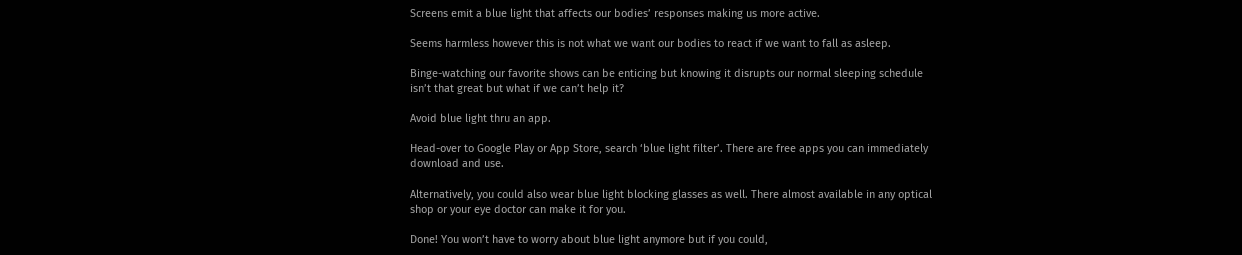Screens emit a blue light that affects our bodies’ responses making us more active.

Seems harmless however this is not what we want our bodies to react if we want to fall as asleep.

Binge-watching our favorite shows can be enticing but knowing it disrupts our normal sleeping schedule isn’t that great but what if we can’t help it?

Avoid blue light thru an app.

Head-over to Google Play or App Store, search ‘blue light filter’. There are free apps you can immediately download and use.

Alternatively, you could also wear blue light blocking glasses as well. There almost available in any optical shop or your eye doctor can make it for you.

Done! You won’t have to worry about blue light anymore but if you could,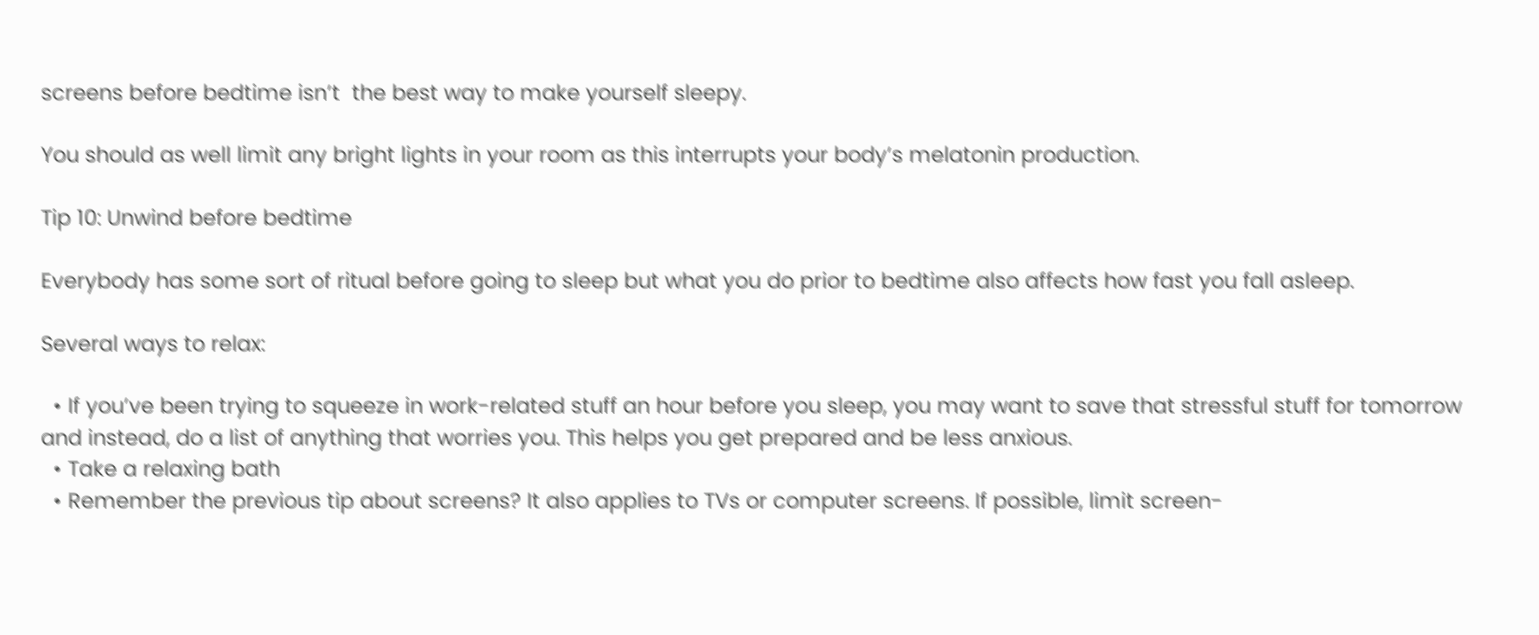screens before bedtime isn’t  the best way to make yourself sleepy.

You should as well limit any bright lights in your room as this interrupts your body’s melatonin production.

Tip 10: Unwind before bedtime

Everybody has some sort of ritual before going to sleep but what you do prior to bedtime also affects how fast you fall asleep.

Several ways to relax:

  • If you’ve been trying to squeeze in work-related stuff an hour before you sleep, you may want to save that stressful stuff for tomorrow and instead, do a list of anything that worries you. This helps you get prepared and be less anxious.
  • Take a relaxing bath
  • Remember the previous tip about screens? It also applies to TVs or computer screens. If possible, limit screen-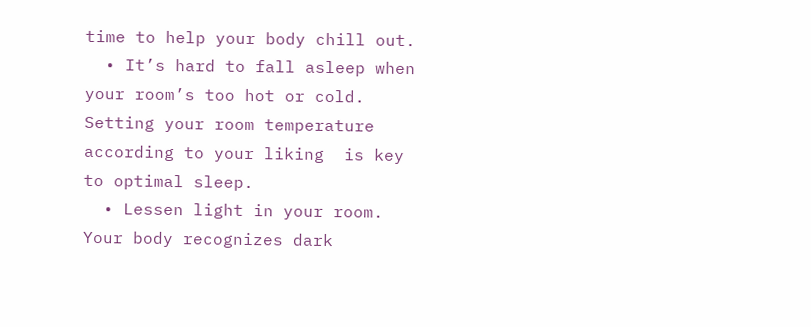time to help your body chill out.
  • It’s hard to fall asleep when your room’s too hot or cold. Setting your room temperature according to your liking  is key to optimal sleep.
  • Lessen light in your room. Your body recognizes dark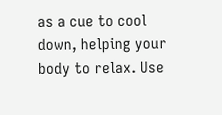as a cue to cool down, helping your body to relax. Use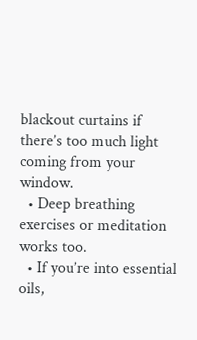blackout curtains if there’s too much light coming from your window.
  • Deep breathing exercises or meditation works too.
  • If you’re into essential oils,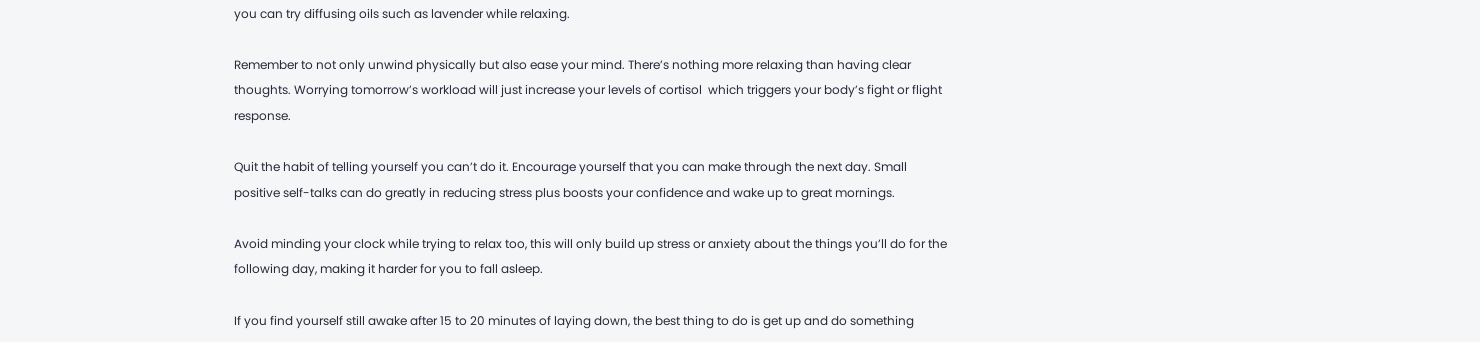you can try diffusing oils such as lavender while relaxing.

Remember to not only unwind physically but also ease your mind. There’s nothing more relaxing than having clear thoughts. Worrying tomorrow’s workload will just increase your levels of cortisol  which triggers your body’s fight or flight response.

Quit the habit of telling yourself you can’t do it. Encourage yourself that you can make through the next day. Small positive self-talks can do greatly in reducing stress plus boosts your confidence and wake up to great mornings.

Avoid minding your clock while trying to relax too, this will only build up stress or anxiety about the things you’ll do for the following day, making it harder for you to fall asleep.

If you find yourself still awake after 15 to 20 minutes of laying down, the best thing to do is get up and do something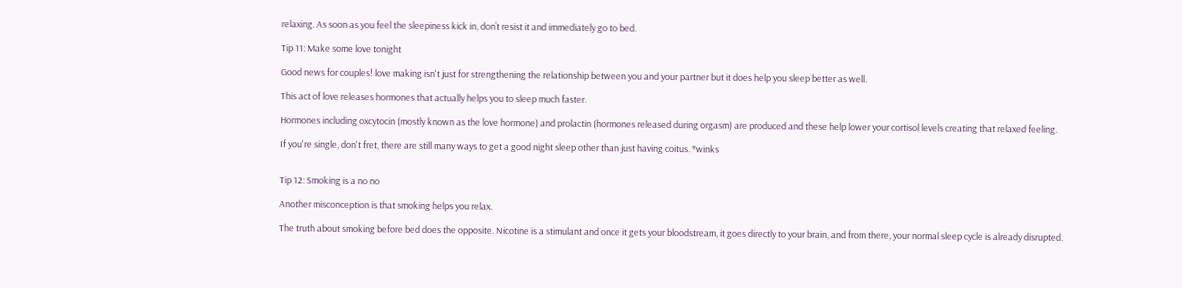relaxing. As soon as you feel the sleepiness kick in, don’t resist it and immediately go to bed.

Tip 11: Make some love tonight

Good news for couples! love making isn't just for strengthening the relationship between you and your partner but it does help you sleep better as well.

This act of love releases hormones that actually helps you to sleep much faster.

Hormones including oxcytocin (mostly known as the love hormone) and prolactin (hormones released during orgasm) are produced and these help lower your cortisol levels creating that relaxed feeling.

If you're single, don't fret, there are still many ways to get a good night sleep other than just having coitus. *winks


Tip 12: Smoking is a no no

Another misconception is that smoking helps you relax.

The truth about smoking before bed does the opposite. Nicotine is a stimulant and once it gets your bloodstream, it goes directly to your brain, and from there, your normal sleep cycle is already disrupted.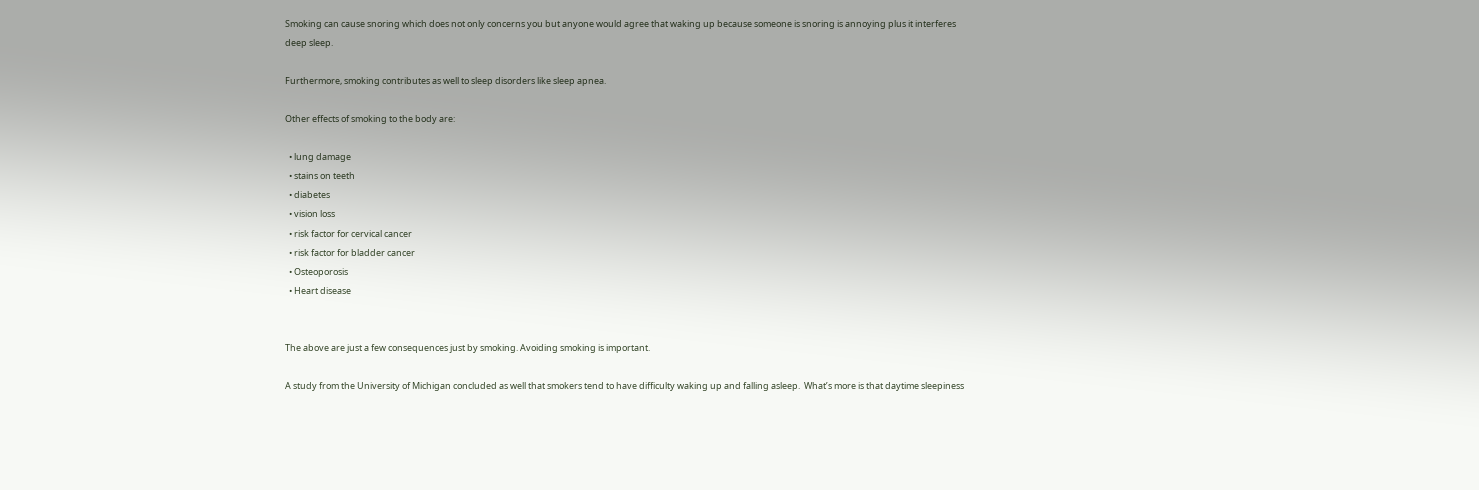Smoking can cause snoring which does not only concerns you but anyone would agree that waking up because someone is snoring is annoying plus it interferes deep sleep.

Furthermore, smoking contributes as well to sleep disorders like sleep apnea.

Other effects of smoking to the body are:

  • lung damage
  • stains on teeth
  • diabetes
  • vision loss
  • risk factor for cervical cancer
  • risk factor for bladder cancer
  • Osteoporosis
  • Heart disease


The above are just a few consequences just by smoking. Avoiding smoking is important.

A study from the University of Michigan concluded as well that smokers tend to have difficulty waking up and falling asleep.  What’s more is that daytime sleepiness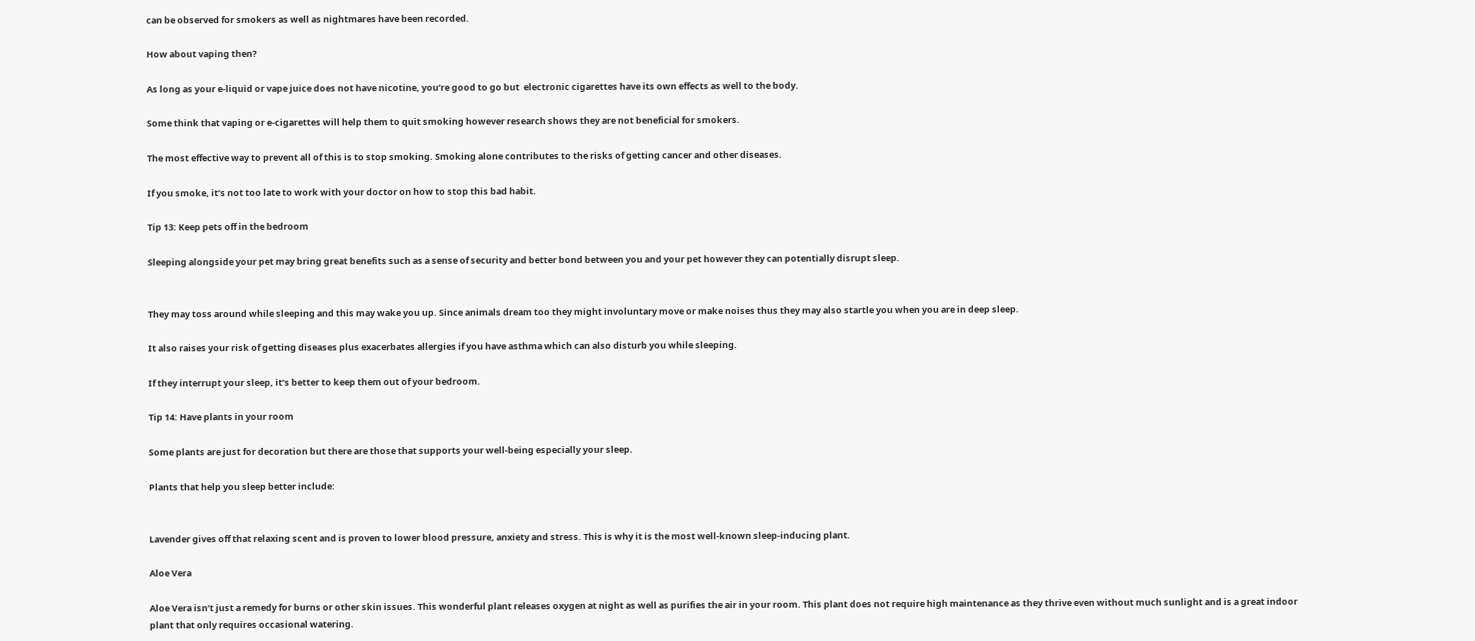can be observed for smokers as well as nightmares have been recorded.

How about vaping then?

As long as your e-liquid or vape juice does not have nicotine, you’re good to go but  electronic cigarettes have its own effects as well to the body.

Some think that vaping or e-cigarettes will help them to quit smoking however research shows they are not beneficial for smokers.

The most effective way to prevent all of this is to stop smoking. Smoking alone contributes to the risks of getting cancer and other diseases.

If you smoke, it’s not too late to work with your doctor on how to stop this bad habit.

Tip 13: Keep pets off in the bedroom

Sleeping alongside your pet may bring great benefits such as a sense of security and better bond between you and your pet however they can potentially disrupt sleep.


They may toss around while sleeping and this may wake you up. Since animals dream too they might involuntary move or make noises thus they may also startle you when you are in deep sleep.

It also raises your risk of getting diseases plus exacerbates allergies if you have asthma which can also disturb you while sleeping.

If they interrupt your sleep, it’s better to keep them out of your bedroom.

Tip 14: Have plants in your room

Some plants are just for decoration but there are those that supports your well-being especially your sleep.

Plants that help you sleep better include:


Lavender gives off that relaxing scent and is proven to lower blood pressure, anxiety and stress. This is why it is the most well-known sleep-inducing plant.

Aloe Vera

Aloe Vera isn’t just a remedy for burns or other skin issues. This wonderful plant releases oxygen at night as well as purifies the air in your room. This plant does not require high maintenance as they thrive even without much sunlight and is a great indoor plant that only requires occasional watering.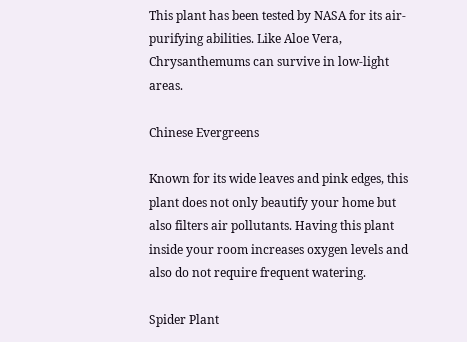This plant has been tested by NASA for its air-purifying abilities. Like Aloe Vera, Chrysanthemums can survive in low-light areas.

Chinese Evergreens

Known for its wide leaves and pink edges, this plant does not only beautify your home but also filters air pollutants. Having this plant inside your room increases oxygen levels and also do not require frequent watering.

Spider Plant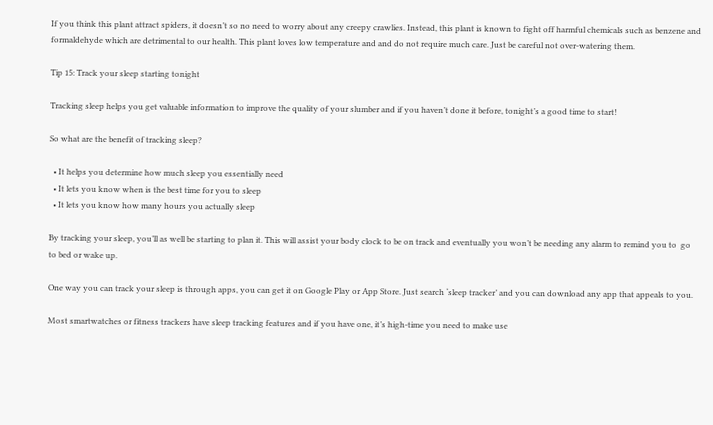If you think this plant attract spiders, it doesn’t so no need to worry about any creepy crawlies. Instead, this plant is known to fight off harmful chemicals such as benzene and formaldehyde which are detrimental to our health. This plant loves low temperature and and do not require much care. Just be careful not over-watering them.

Tip 15: Track your sleep starting tonight

Tracking sleep helps you get valuable information to improve the quality of your slumber and if you haven’t done it before, tonight’s a good time to start!

So what are the benefit of tracking sleep?

  • It helps you determine how much sleep you essentially need
  • It lets you know when is the best time for you to sleep
  • It lets you know how many hours you actually sleep

By tracking your sleep, you’ll as well be starting to plan it. This will assist your body clock to be on track and eventually you won’t be needing any alarm to remind you to  go to bed or wake up.

One way you can track your sleep is through apps, you can get it on Google Play or App Store. Just search ‘sleep tracker’ and you can download any app that appeals to you.

Most smartwatches or fitness trackers have sleep tracking features and if you have one, it’s high-time you need to make use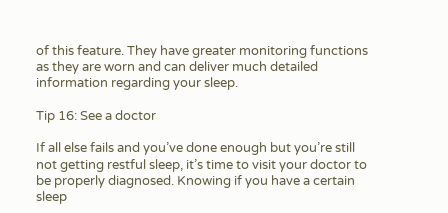of this feature. They have greater monitoring functions as they are worn and can deliver much detailed information regarding your sleep.

Tip 16: See a doctor

If all else fails and you’ve done enough but you’re still not getting restful sleep, it’s time to visit your doctor to be properly diagnosed. Knowing if you have a certain sleep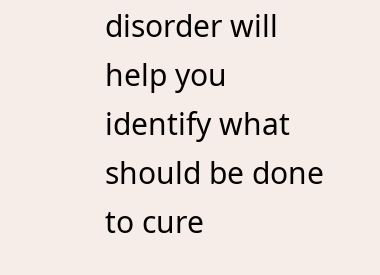disorder will help you identify what should be done to cure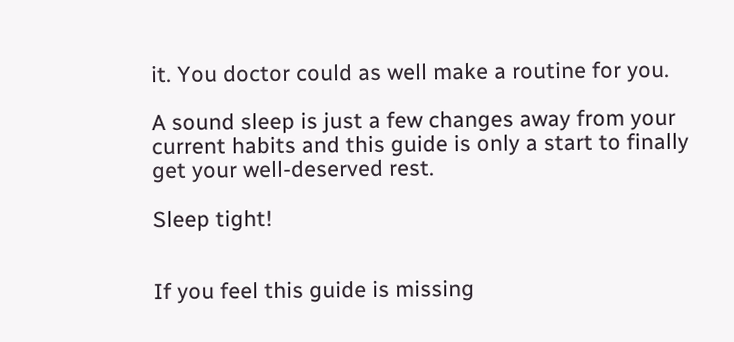it. You doctor could as well make a routine for you.

A sound sleep is just a few changes away from your current habits and this guide is only a start to finally get your well-deserved rest.

Sleep tight!


If you feel this guide is missing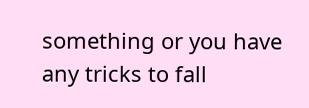something or you have any tricks to fall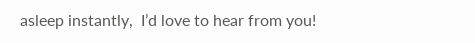asleep instantly,  I’d love to hear from you!